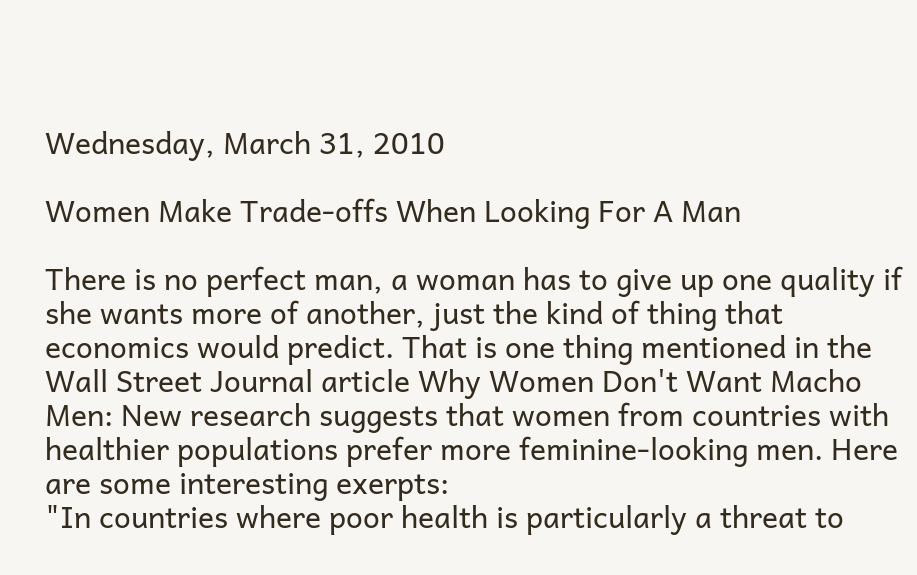Wednesday, March 31, 2010

Women Make Trade-offs When Looking For A Man

There is no perfect man, a woman has to give up one quality if she wants more of another, just the kind of thing that economics would predict. That is one thing mentioned in the Wall Street Journal article Why Women Don't Want Macho Men: New research suggests that women from countries with healthier populations prefer more feminine-looking men. Here are some interesting exerpts:
"In countries where poor health is particularly a threat to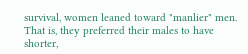survival, women leaned toward "manlier" men. That is, they preferred their males to have shorter,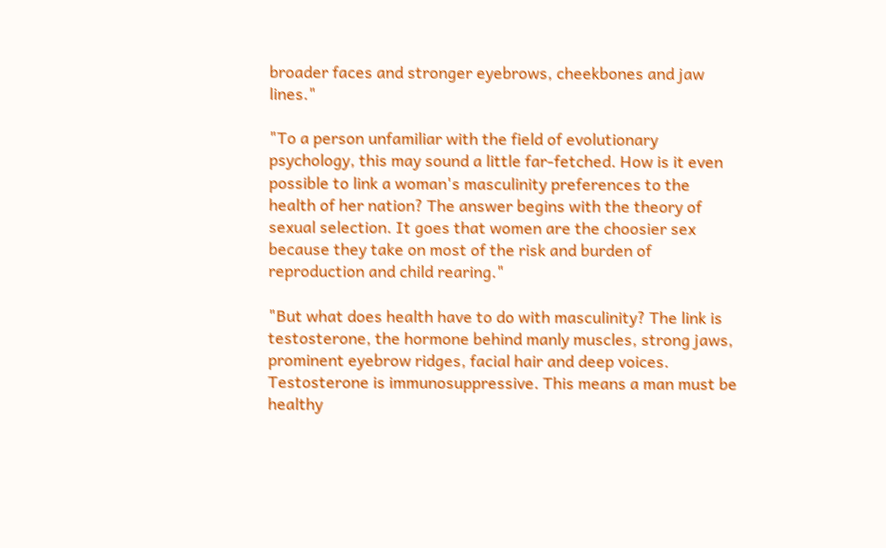broader faces and stronger eyebrows, cheekbones and jaw lines."

"To a person unfamiliar with the field of evolutionary psychology, this may sound a little far-fetched. How is it even possible to link a woman's masculinity preferences to the health of her nation? The answer begins with the theory of sexual selection. It goes that women are the choosier sex because they take on most of the risk and burden of reproduction and child rearing."

"But what does health have to do with masculinity? The link is testosterone, the hormone behind manly muscles, strong jaws, prominent eyebrow ridges, facial hair and deep voices. Testosterone is immunosuppressive. This means a man must be healthy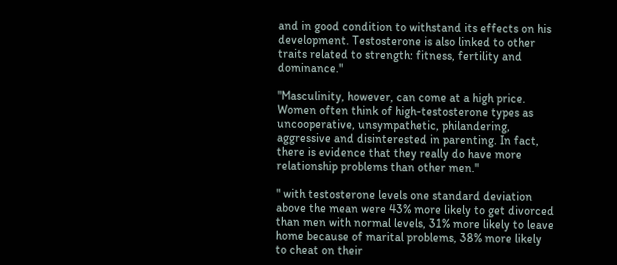and in good condition to withstand its effects on his development. Testosterone is also linked to other traits related to strength: fitness, fertility and dominance."

"Masculinity, however, can come at a high price. Women often think of high-testosterone types as uncooperative, unsympathetic, philandering, aggressive and disinterested in parenting. In fact, there is evidence that they really do have more relationship problems than other men."

" with testosterone levels one standard deviation above the mean were 43% more likely to get divorced than men with normal levels, 31% more likely to leave home because of marital problems, 38% more likely to cheat on their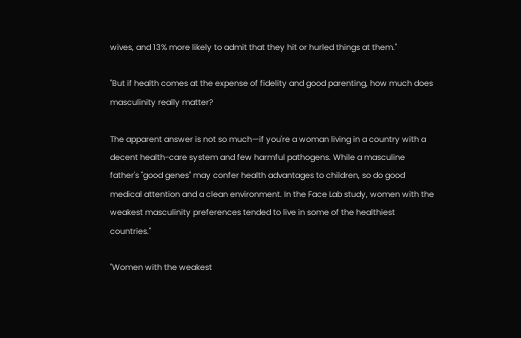wives, and 13% more likely to admit that they hit or hurled things at them."

"But if health comes at the expense of fidelity and good parenting, how much does masculinity really matter?

The apparent answer is not so much—if you're a woman living in a country with a decent health-care system and few harmful pathogens. While a masculine father's "good genes" may confer health advantages to children, so do good medical attention and a clean environment. In the Face Lab study, women with the weakest masculinity preferences tended to live in some of the healthiest countries."

"Women with the weakest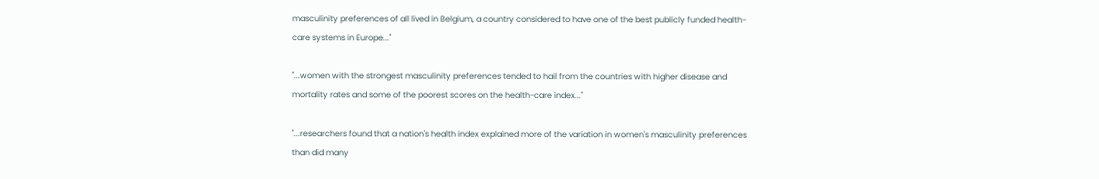masculinity preferences of all lived in Belgium, a country considered to have one of the best publicly funded health-care systems in Europe..."

"...women with the strongest masculinity preferences tended to hail from the countries with higher disease and mortality rates and some of the poorest scores on the health-care index..."

"...researchers found that a nation's health index explained more of the variation in women's masculinity preferences than did many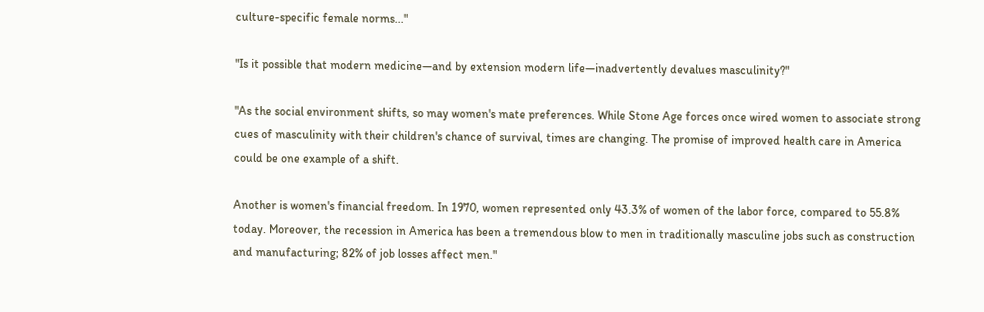culture-specific female norms..."

"Is it possible that modern medicine—and by extension modern life—inadvertently devalues masculinity?"

"As the social environment shifts, so may women's mate preferences. While Stone Age forces once wired women to associate strong cues of masculinity with their children's chance of survival, times are changing. The promise of improved health care in America could be one example of a shift.

Another is women's financial freedom. In 1970, women represented only 43.3% of women of the labor force, compared to 55.8% today. Moreover, the recession in America has been a tremendous blow to men in traditionally masculine jobs such as construction and manufacturing; 82% of job losses affect men."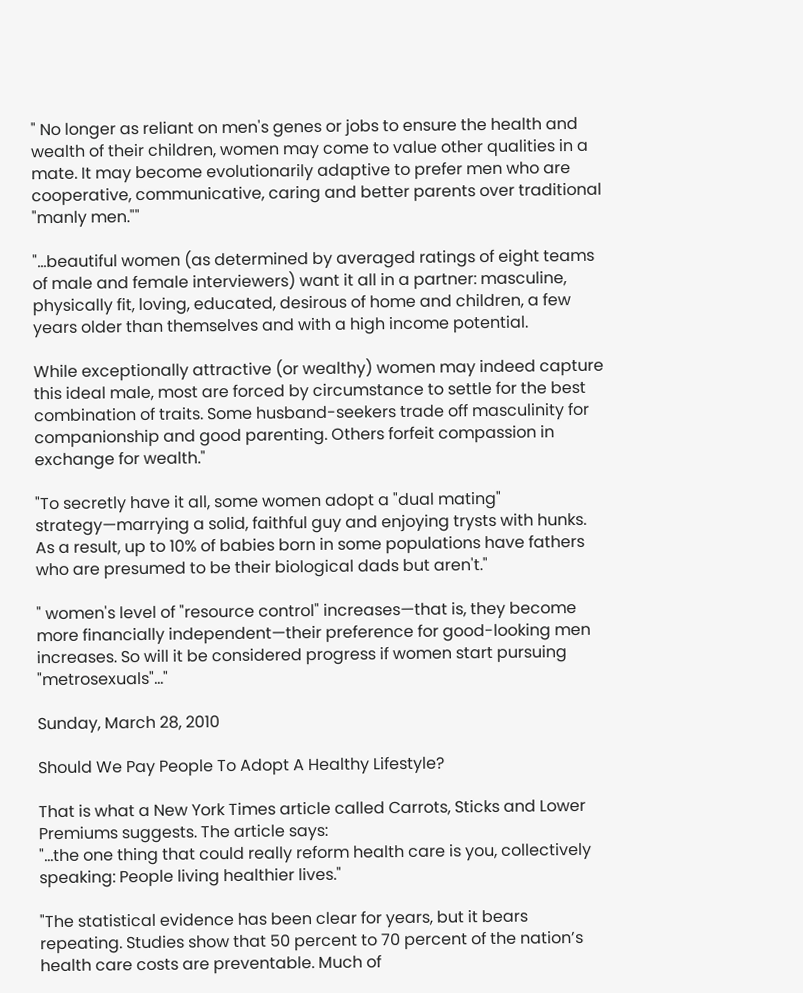" No longer as reliant on men's genes or jobs to ensure the health and wealth of their children, women may come to value other qualities in a mate. It may become evolutionarily adaptive to prefer men who are cooperative, communicative, caring and better parents over traditional "manly men.""

"...beautiful women (as determined by averaged ratings of eight teams of male and female interviewers) want it all in a partner: masculine, physically fit, loving, educated, desirous of home and children, a few years older than themselves and with a high income potential.

While exceptionally attractive (or wealthy) women may indeed capture this ideal male, most are forced by circumstance to settle for the best combination of traits. Some husband-seekers trade off masculinity for companionship and good parenting. Others forfeit compassion in exchange for wealth."

"To secretly have it all, some women adopt a "dual mating" strategy—marrying a solid, faithful guy and enjoying trysts with hunks. As a result, up to 10% of babies born in some populations have fathers who are presumed to be their biological dads but aren't."

" women's level of "resource control" increases—that is, they become more financially independent—their preference for good-looking men increases. So will it be considered progress if women start pursuing "metrosexuals"..."

Sunday, March 28, 2010

Should We Pay People To Adopt A Healthy Lifestyle?

That is what a New York Times article called Carrots, Sticks and Lower Premiums suggests. The article says:
"...the one thing that could really reform health care is you, collectively speaking: People living healthier lives."

"The statistical evidence has been clear for years, but it bears repeating. Studies show that 50 percent to 70 percent of the nation’s health care costs are preventable. Much of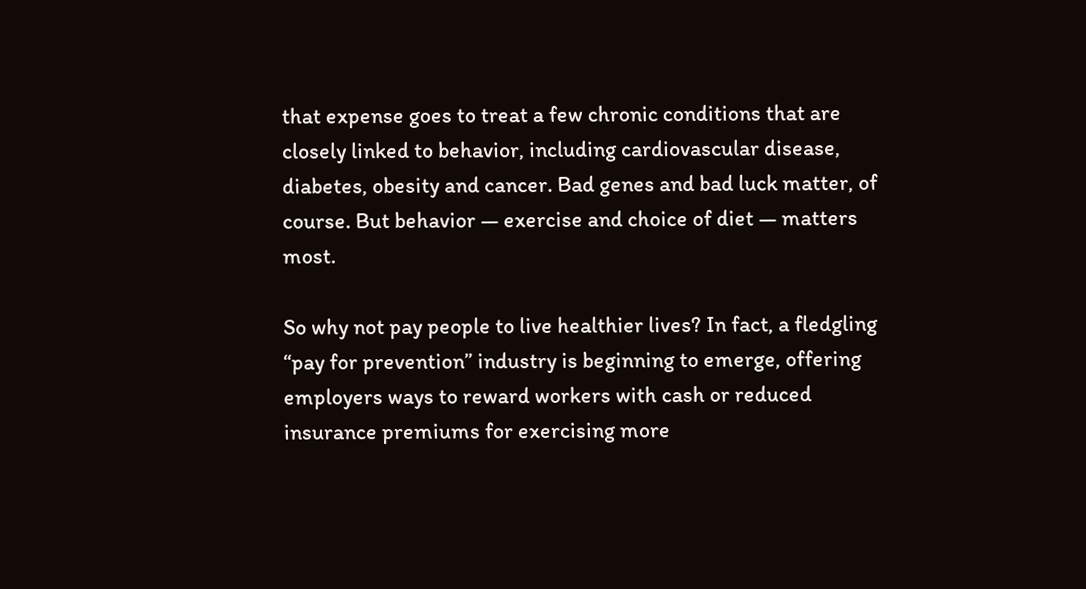that expense goes to treat a few chronic conditions that are closely linked to behavior, including cardiovascular disease, diabetes, obesity and cancer. Bad genes and bad luck matter, of course. But behavior — exercise and choice of diet — matters most.

So why not pay people to live healthier lives? In fact, a fledgling “pay for prevention” industry is beginning to emerge, offering employers ways to reward workers with cash or reduced insurance premiums for exercising more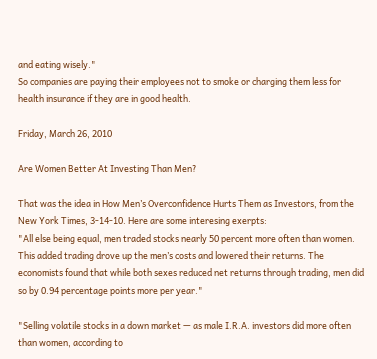and eating wisely."
So companies are paying their employees not to smoke or charging them less for health insurance if they are in good health.

Friday, March 26, 2010

Are Women Better At Investing Than Men?

That was the idea in How Men’s Overconfidence Hurts Them as Investors, from the New York Times, 3-14-10. Here are some interesing exerpts:
"All else being equal, men traded stocks nearly 50 percent more often than women. This added trading drove up the men’s costs and lowered their returns. The economists found that while both sexes reduced net returns through trading, men did so by 0.94 percentage points more per year."

"Selling volatile stocks in a down market — as male I.R.A. investors did more often than women, according to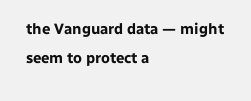the Vanguard data — might seem to protect a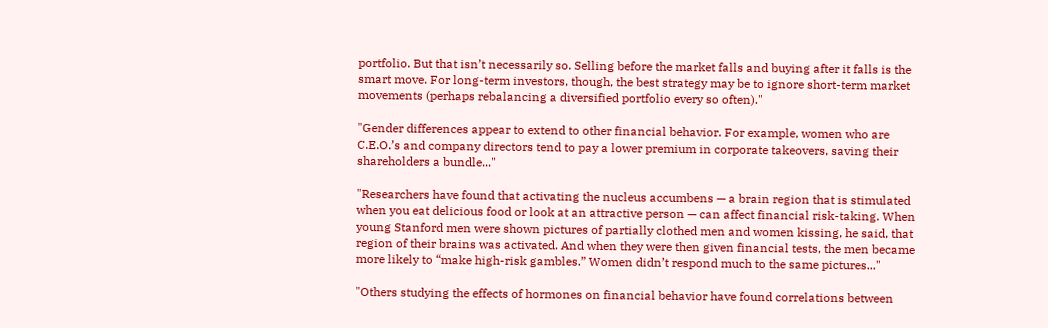portfolio. But that isn’t necessarily so. Selling before the market falls and buying after it falls is the smart move. For long-term investors, though, the best strategy may be to ignore short-term market movements (perhaps rebalancing a diversified portfolio every so often)."

"Gender differences appear to extend to other financial behavior. For example, women who are C.E.O.’s and company directors tend to pay a lower premium in corporate takeovers, saving their shareholders a bundle..."

"Researchers have found that activating the nucleus accumbens — a brain region that is stimulated when you eat delicious food or look at an attractive person — can affect financial risk-taking. When young Stanford men were shown pictures of partially clothed men and women kissing, he said, that region of their brains was activated. And when they were then given financial tests, the men became more likely to “make high-risk gambles.” Women didn’t respond much to the same pictures..."

"Others studying the effects of hormones on financial behavior have found correlations between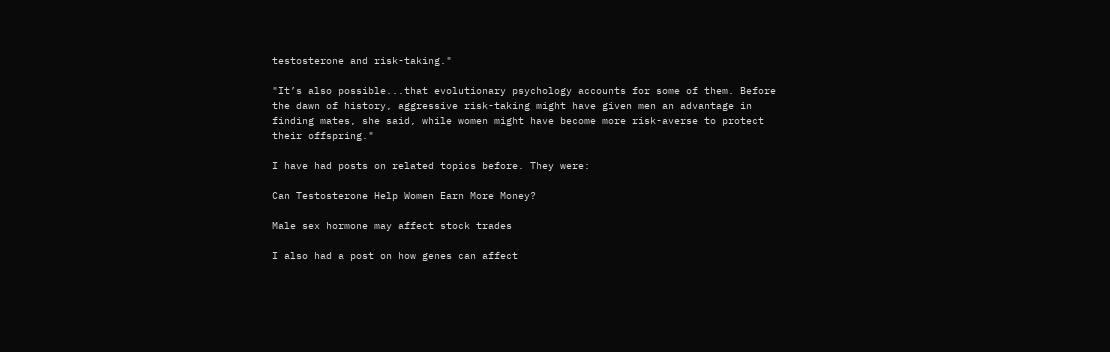testosterone and risk-taking."

"It’s also possible...that evolutionary psychology accounts for some of them. Before the dawn of history, aggressive risk-taking might have given men an advantage in finding mates, she said, while women might have become more risk-averse to protect their offspring."

I have had posts on related topics before. They were:

Can Testosterone Help Women Earn More Money?

Male sex hormone may affect stock trades

I also had a post on how genes can affect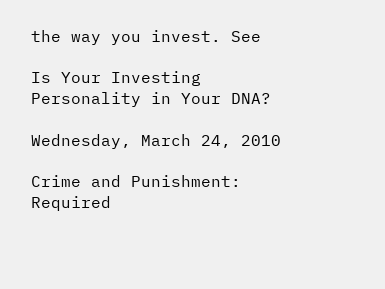the way you invest. See

Is Your Investing Personality in Your DNA?

Wednesday, March 24, 2010

Crime and Punishment: Required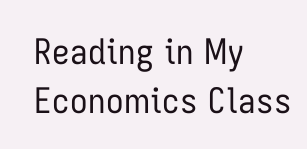Reading in My Economics Class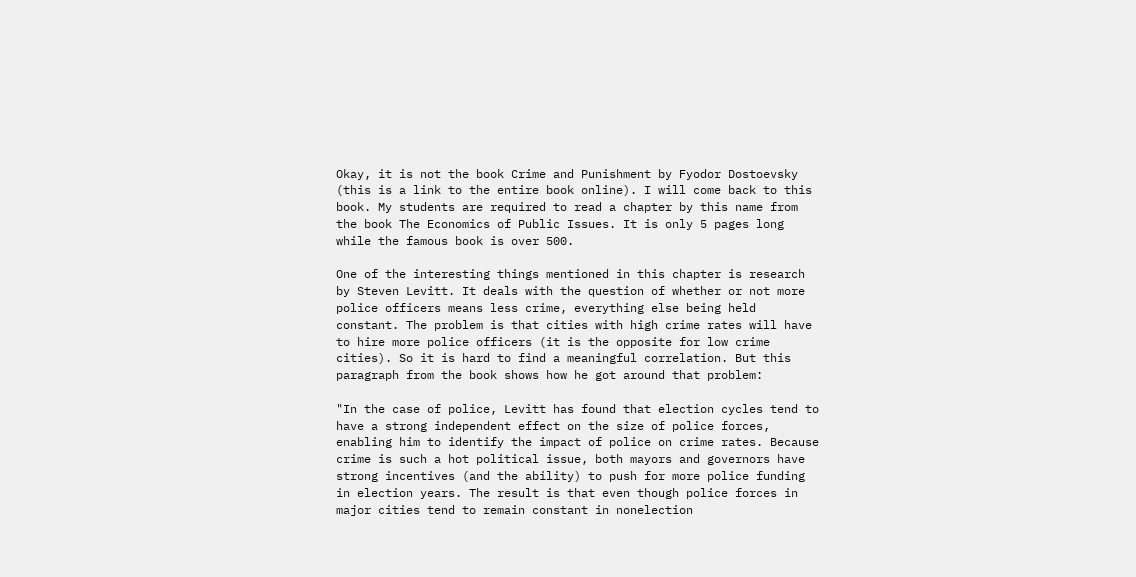Okay, it is not the book Crime and Punishment by Fyodor Dostoevsky (this is a link to the entire book online). I will come back to this book. My students are required to read a chapter by this name from the book The Economics of Public Issues. It is only 5 pages long while the famous book is over 500.

One of the interesting things mentioned in this chapter is research by Steven Levitt. It deals with the question of whether or not more police officers means less crime, everything else being held constant. The problem is that cities with high crime rates will have to hire more police officers (it is the opposite for low crime cities). So it is hard to find a meaningful correlation. But this paragraph from the book shows how he got around that problem:

"In the case of police, Levitt has found that election cycles tend to have a strong independent effect on the size of police forces, enabling him to identify the impact of police on crime rates. Because crime is such a hot political issue, both mayors and governors have strong incentives (and the ability) to push for more police funding in election years. The result is that even though police forces in major cities tend to remain constant in nonelection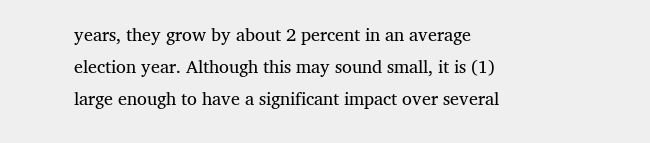years, they grow by about 2 percent in an average election year. Although this may sound small, it is (1) large enough to have a significant impact over several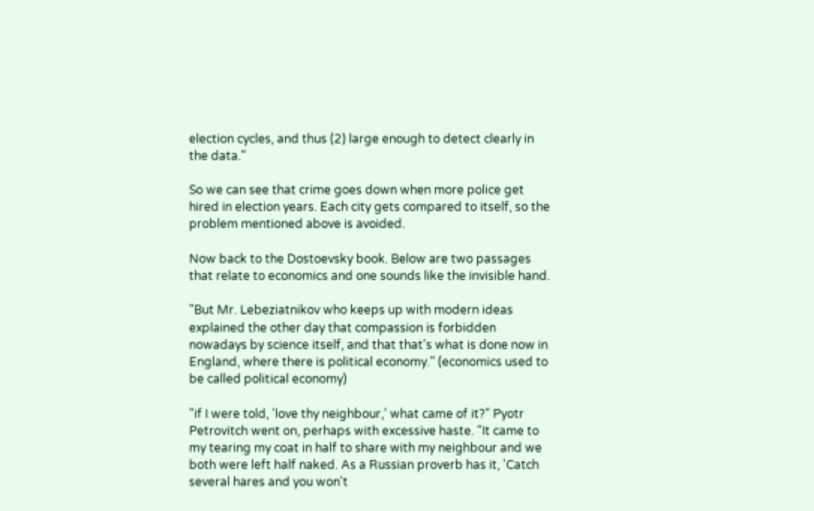election cycles, and thus (2) large enough to detect clearly in the data."

So we can see that crime goes down when more police get hired in election years. Each city gets compared to itself, so the problem mentioned above is avoided.

Now back to the Dostoevsky book. Below are two passages that relate to economics and one sounds like the invisible hand.

"But Mr. Lebeziatnikov who keeps up with modern ideas explained the other day that compassion is forbidden nowadays by science itself, and that that's what is done now in England, where there is political economy." (economics used to be called political economy)

"if I were told, 'love thy neighbour,' what came of it?" Pyotr Petrovitch went on, perhaps with excessive haste. "It came to my tearing my coat in half to share with my neighbour and we both were left half naked. As a Russian proverb has it, 'Catch several hares and you won't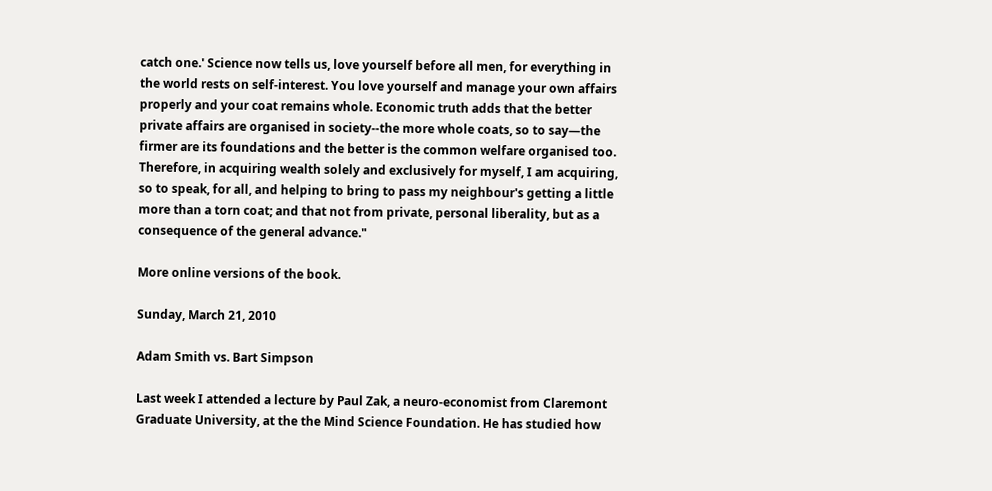catch one.' Science now tells us, love yourself before all men, for everything in the world rests on self-interest. You love yourself and manage your own affairs properly and your coat remains whole. Economic truth adds that the better private affairs are organised in society--the more whole coats, so to say—the firmer are its foundations and the better is the common welfare organised too. Therefore, in acquiring wealth solely and exclusively for myself, I am acquiring, so to speak, for all, and helping to bring to pass my neighbour's getting a little more than a torn coat; and that not from private, personal liberality, but as a consequence of the general advance."

More online versions of the book.

Sunday, March 21, 2010

Adam Smith vs. Bart Simpson

Last week I attended a lecture by Paul Zak, a neuro-economist from Claremont Graduate University, at the the Mind Science Foundation. He has studied how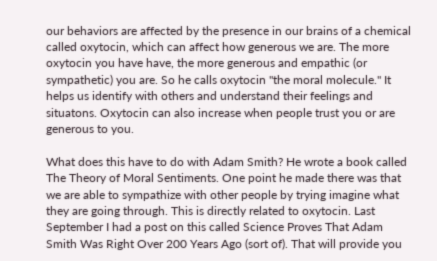our behaviors are affected by the presence in our brains of a chemical called oxytocin, which can affect how generous we are. The more oxytocin you have have, the more generous and empathic (or sympathetic) you are. So he calls oxytocin "the moral molecule." It helps us identify with others and understand their feelings and situatons. Oxytocin can also increase when people trust you or are generous to you.

What does this have to do with Adam Smith? He wrote a book called The Theory of Moral Sentiments. One point he made there was that we are able to sympathize with other people by trying imagine what they are going through. This is directly related to oxytocin. Last September I had a post on this called Science Proves That Adam Smith Was Right Over 200 Years Ago (sort of). That will provide you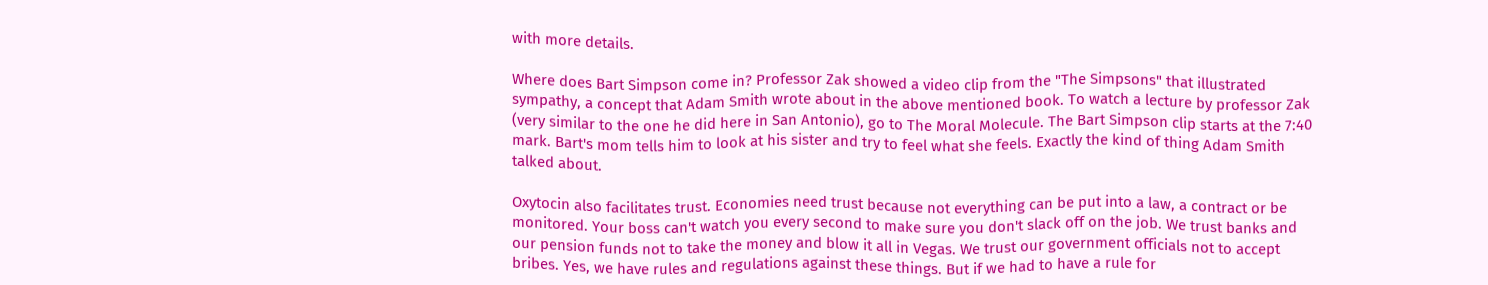with more details.

Where does Bart Simpson come in? Professor Zak showed a video clip from the "The Simpsons" that illustrated sympathy, a concept that Adam Smith wrote about in the above mentioned book. To watch a lecture by professor Zak (very similar to the one he did here in San Antonio), go to The Moral Molecule. The Bart Simpson clip starts at the 7:40 mark. Bart's mom tells him to look at his sister and try to feel what she feels. Exactly the kind of thing Adam Smith talked about.

Oxytocin also facilitates trust. Economies need trust because not everything can be put into a law, a contract or be monitored. Your boss can't watch you every second to make sure you don't slack off on the job. We trust banks and our pension funds not to take the money and blow it all in Vegas. We trust our government officials not to accept bribes. Yes, we have rules and regulations against these things. But if we had to have a rule for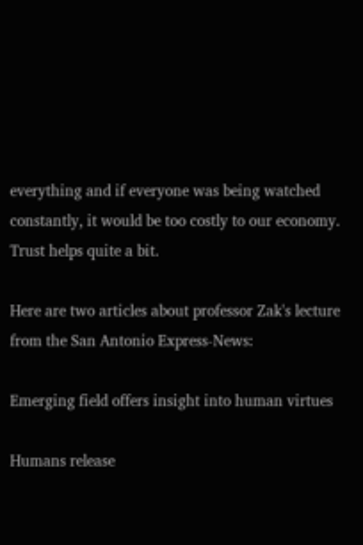everything and if everyone was being watched constantly, it would be too costly to our economy. Trust helps quite a bit.

Here are two articles about professor Zak's lecture from the San Antonio Express-News:

Emerging field offers insight into human virtues

Humans release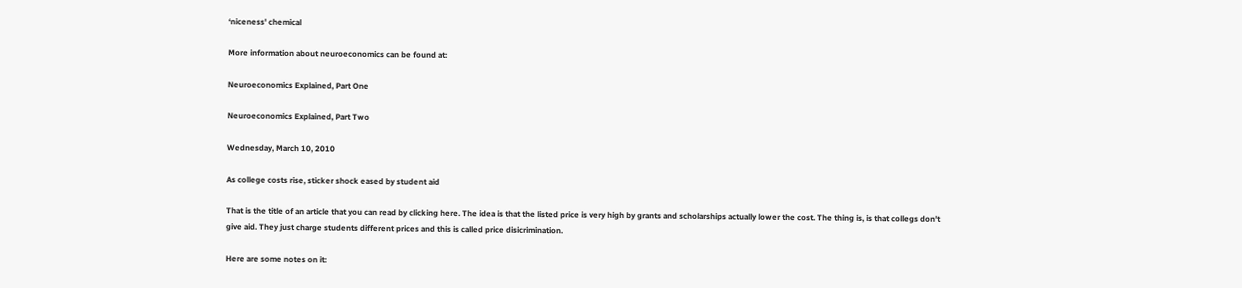‘niceness' chemical

More information about neuroeconomics can be found at:

Neuroeconomics Explained, Part One

Neuroeconomics Explained, Part Two

Wednesday, March 10, 2010

As college costs rise, sticker shock eased by student aid

That is the title of an article that you can read by clicking here. The idea is that the listed price is very high by grants and scholarships actually lower the cost. The thing is, is that collegs don't give aid. They just charge students different prices and this is called price disicrimination.

Here are some notes on it: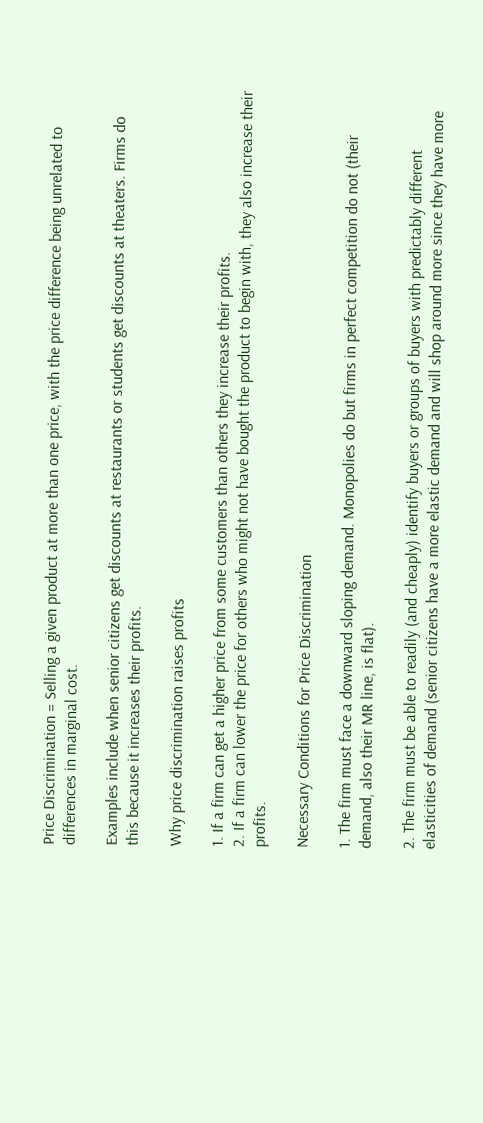Price Discrimination = Selling a given product at more than one price, with the price difference being unrelated to differences in marginal cost.

Examples include when senior citizens get discounts at restaurants or students get discounts at theaters. Firms do this because it increases their profits.

Why price discrimination raises profits

1. If a firm can get a higher price from some customers than others they increase their profits.
2. If a firm can lower the price for others who might not have bought the product to begin with, they also increase their profits.

Necessary Conditions for Price Discrimination

1. The firm must face a downward sloping demand. Monopolies do but firms in perfect competition do not (their demand, also their MR line, is flat).

2. The firm must be able to readily (and cheaply) identify buyers or groups of buyers with predictably different elasticities of demand (senior citizens have a more elastic demand and will shop around more since they have more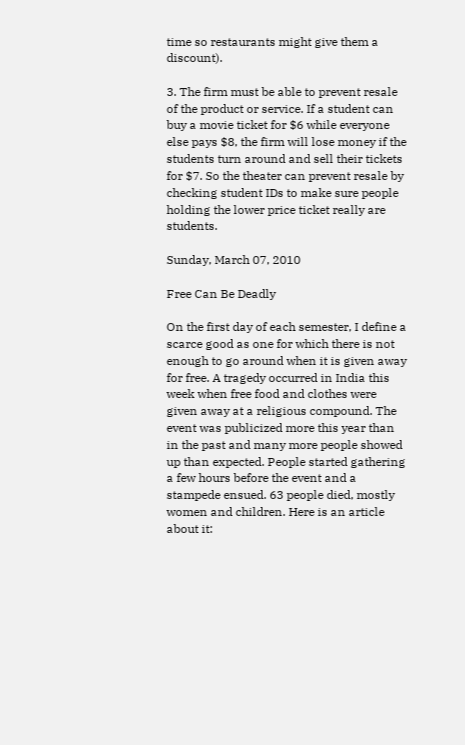time so restaurants might give them a discount).

3. The firm must be able to prevent resale of the product or service. If a student can buy a movie ticket for $6 while everyone else pays $8, the firm will lose money if the students turn around and sell their tickets for $7. So the theater can prevent resale by checking student IDs to make sure people holding the lower price ticket really are students.

Sunday, March 07, 2010

Free Can Be Deadly

On the first day of each semester, I define a scarce good as one for which there is not enough to go around when it is given away for free. A tragedy occurred in India this week when free food and clothes were given away at a religious compound. The event was publicized more this year than in the past and many more people showed up than expected. People started gathering a few hours before the event and a stampede ensued. 63 people died, mostly women and children. Here is an article about it: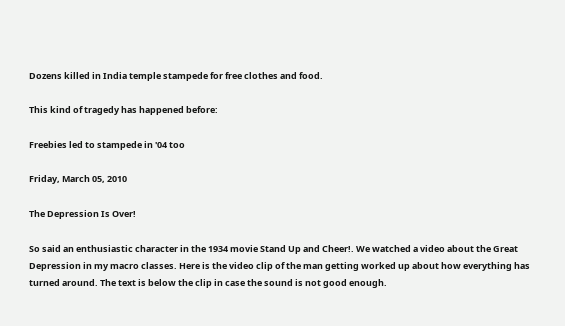Dozens killed in India temple stampede for free clothes and food.

This kind of tragedy has happened before:

Freebies led to stampede in '04 too

Friday, March 05, 2010

The Depression Is Over!

So said an enthusiastic character in the 1934 movie Stand Up and Cheer!. We watched a video about the Great Depression in my macro classes. Here is the video clip of the man getting worked up about how everything has turned around. The text is below the clip in case the sound is not good enough.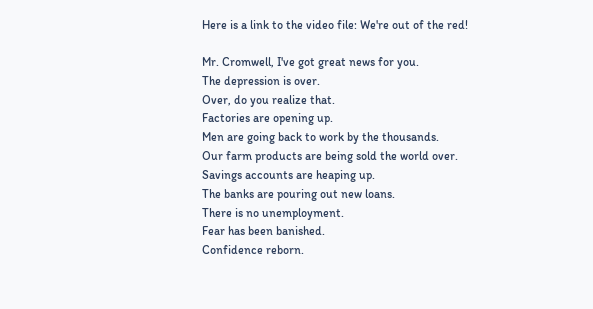Here is a link to the video file: We're out of the red!

Mr. Cromwell, I've got great news for you.
The depression is over.
Over, do you realize that.
Factories are opening up.
Men are going back to work by the thousands.
Our farm products are being sold the world over.
Savings accounts are heaping up.
The banks are pouring out new loans.
There is no unemployment.
Fear has been banished.
Confidence reborn.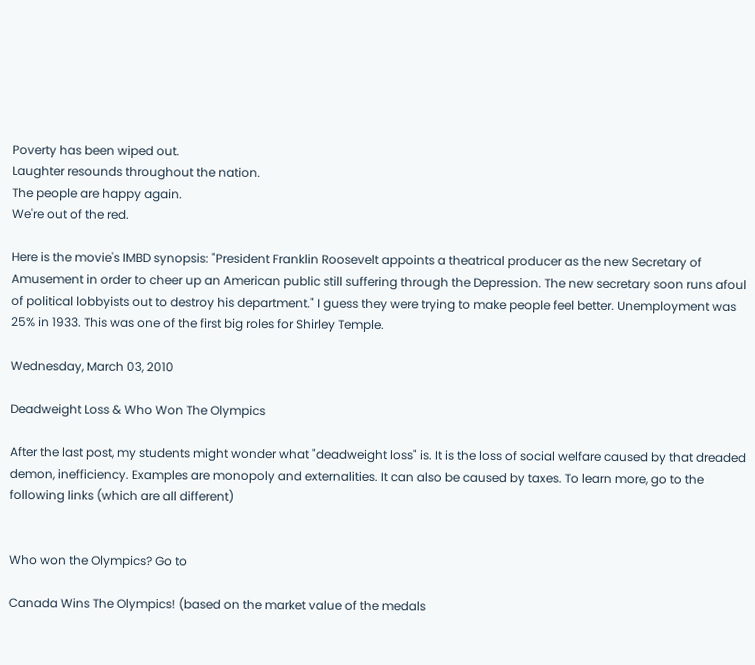Poverty has been wiped out.
Laughter resounds throughout the nation.
The people are happy again.
We're out of the red.

Here is the movie's IMBD synopsis: "President Franklin Roosevelt appoints a theatrical producer as the new Secretary of Amusement in order to cheer up an American public still suffering through the Depression. The new secretary soon runs afoul of political lobbyists out to destroy his department." I guess they were trying to make people feel better. Unemployment was 25% in 1933. This was one of the first big roles for Shirley Temple.

Wednesday, March 03, 2010

Deadweight Loss & Who Won The Olympics

After the last post, my students might wonder what "deadweight loss" is. It is the loss of social welfare caused by that dreaded demon, inefficiency. Examples are monopoly and externalities. It can also be caused by taxes. To learn more, go to the following links (which are all different)


Who won the Olympics? Go to

Canada Wins The Olympics! (based on the market value of the medals